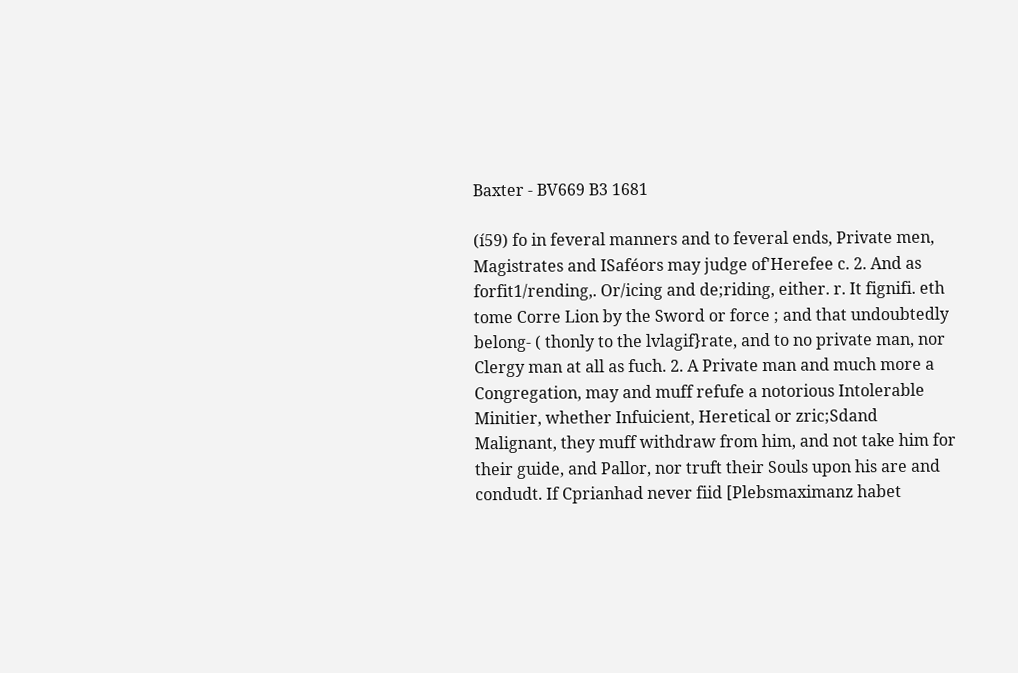Baxter - BV669 B3 1681

(í59) fo in feveral manners and to feveral ends, Private men, Magistrates and ISaféors may judge of'Herefee c. 2. And as forfit1/rending,. Or/icing and de;riding, either. r. It fignifi. eth tome Corre Lion by the Sword or force ; and that undoubtedly belong- ( thonly to the lvlagif}rate, and to no private man, nor Clergy man at all as fuch. 2. A Private man and much more a Congregation, may and muff refufe a notorious Intolerable Minitier, whether Infuicient, Heretical or zric;Sdand Malignant, they muff withdraw from him, and not take him for their guide, and Pallor, nor truft their Souls upon his are and condudt. If Cprianhad never fiid [Plebsmaximanz habet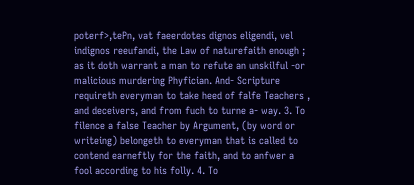poterf>,tePn, vat faeerdotes dignos eligendi, vel indignos reeufandi, the Law of naturefaith enough ; as it doth warrant a man to refute an unskilful -or malicious murdering Phyfician. And- Scripture requireth everyman to take heed of falfe Teachers , and deceivers, and from fuch to turne a- way. 3. To filence a false Teacher by Argument, (by word or writeing) belongeth to everyman that is called to contend earneftly for the faith, and to anfwer a fool according to his folly. 4. To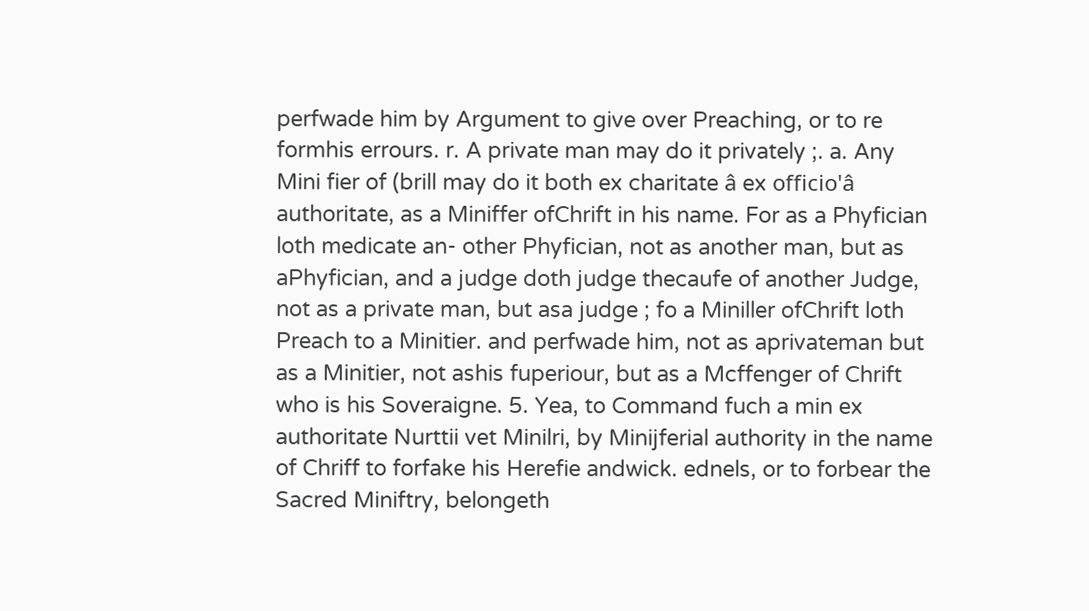perfwade him by Argument to give over Preaching, or to re formhis errours. r. A private man may do it privately ;. a. Any Mini fier of (brill may do it both ex charitate â ex officio'â authoritate, as a Miniffer ofChrift in his name. For as a Phyfician loth medicate an- other Phyfician, not as another man, but as aPhyfician, and a judge doth judge thecaufe of another Judge, not as a private man, but asa judge ; fo a Miniller ofChrift loth Preach to a Minitier. and perfwade him, not as aprivateman but as a Minitier, not ashis fuperiour, but as a Mcffenger of Chrift who is his Soveraigne. 5. Yea, to Command fuch a min ex authoritate Nurttii vet Minilri, by Minijferial authority in the name of Chriff to forfake his Herefie andwick. ednels, or to forbear the Sacred Miniftry, belongeth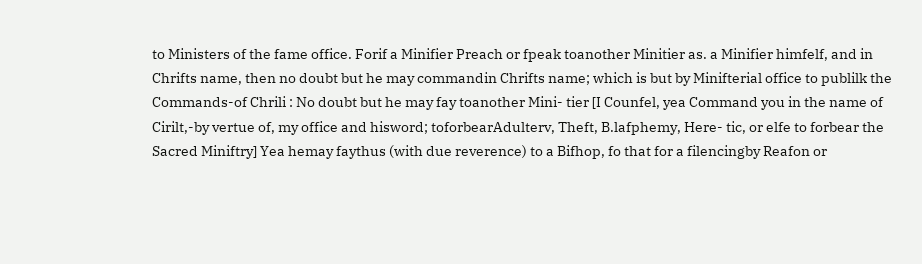to Ministers of the fame office. Forif a Minifier Preach or fpeak toanother Minitier as. a Minifier himfelf, and in Chrifts name, then no doubt but he may commandin Chrifts name; which is but by Minifterial office to publilk the Commands-of Chrili : No doubt but he may fay toanother Mini- tier [I Counfel, yea Command you in the name of Cirilt,-by vertue of, my office and hisword; toforbearAdulterv, Theft, B.lafphemy, Here- tic, or elfe to forbear the Sacred Miniftry] Yea hemay faythus (with due reverence) to a Bifhop, fo that for a filencingby Reafon or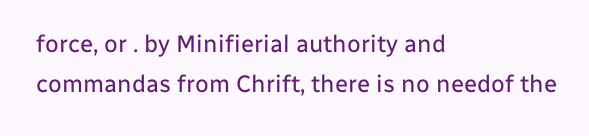force, or . by Minifierial authority and commandas from Chrift, there is no needof the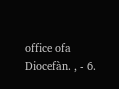office ofa Diocefàn. , - 6.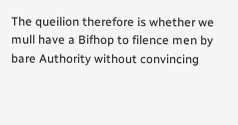The queilion therefore is whether we mull have a Bifhop to filence men by bare Authority without convincing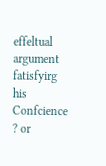effeltual argument fatisfyirg his Confcience ? or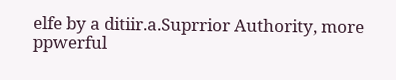elfe by a ditiir.a.Suprrior Authority, more ppwerful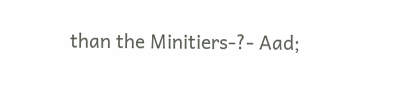than the Minitiers-?- Aad;